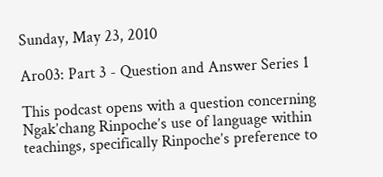Sunday, May 23, 2010

Aro03: Part 3 - Question and Answer Series 1

This podcast opens with a question concerning Ngak’chang Rinpoche’s use of language within teachings, specifically Rinpoche’s preference to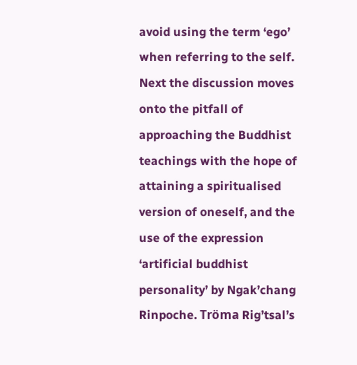avoid using the term ‘ego’ when referring to the self. Next the discussion moves onto the pitfall of approaching the Buddhist teachings with the hope of attaining a spiritualised version of oneself, and the use of the expression ‘artificial buddhist personality’ by Ngak’chang Rinpoche. Tröma Rig’tsal’s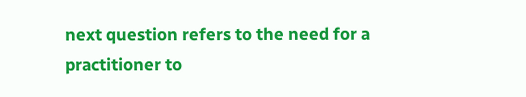next question refers to the need for a practitioner to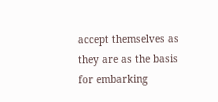accept themselves as they are as the basis for embarking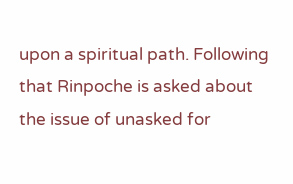upon a spiritual path. Following that Rinpoche is asked about the issue of unasked for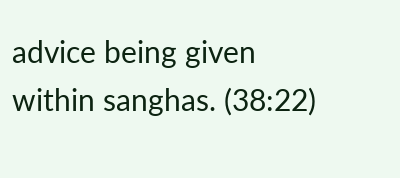advice being given within sanghas. (38:22)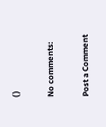( )

No comments:

Post a Comment